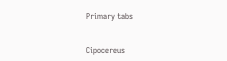Primary tabs


Cipocereus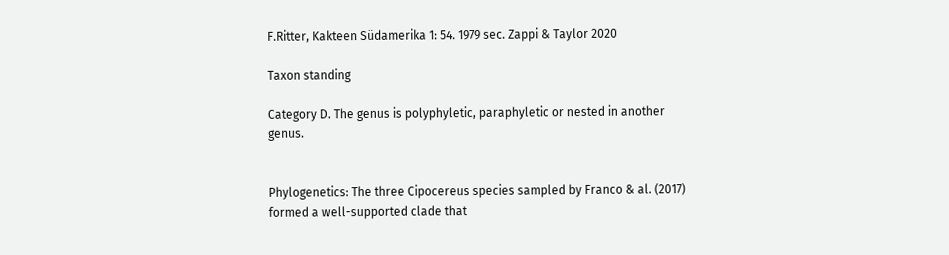F.Ritter, Kakteen Südamerika 1: 54. 1979 sec. Zappi & Taylor 2020

Taxon standing

Category D. The genus is polyphyletic, paraphyletic or nested in another genus.


Phylogenetics: The three Cipocereus species sampled by Franco & al. (2017) formed a well-supported clade that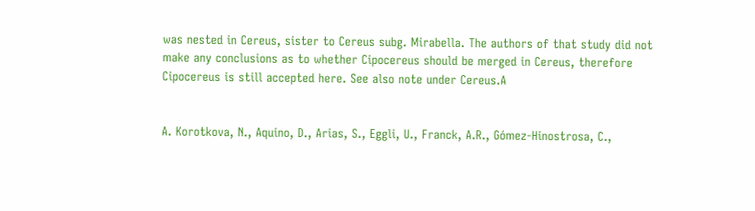was nested in Cereus, sister to Cereus subg. Mirabella. The authors of that study did not make any conclusions as to whether Cipocereus should be merged in Cereus, therefore Cipocereus is still accepted here. See also note under Cereus.A


A. Korotkova, N., Aquino, D., Arias, S., Eggli, U., Franck, A.R., Gómez-Hinostrosa, C.,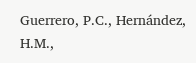Guerrero, P.C., Hernández, H.M.,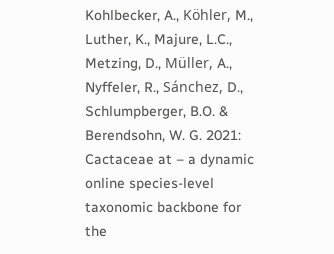Kohlbecker, A., Köhler, M., Luther, K., Majure, L.C., Metzing, D., Müller, A., Nyffeler, R., Sánchez, D., Schlumpberger, B.O. & Berendsohn, W. G. 2021: Cactaceae at – a dynamic online species-level taxonomic backbone for the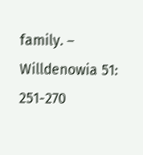family. – Willdenowia 51: 251-270